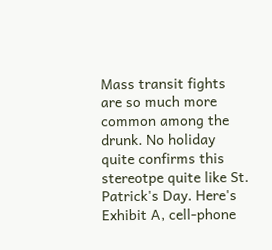Mass transit fights are so much more common among the drunk. No holiday quite confirms this stereotpe quite like St. Patrick's Day. Here's Exhibit A, cell-phone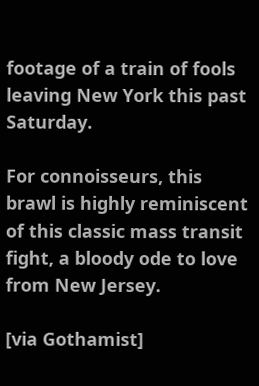footage of a train of fools leaving New York this past Saturday.

For connoisseurs, this brawl is highly reminiscent of this classic mass transit fight, a bloody ode to love from New Jersey.

[via Gothamist]